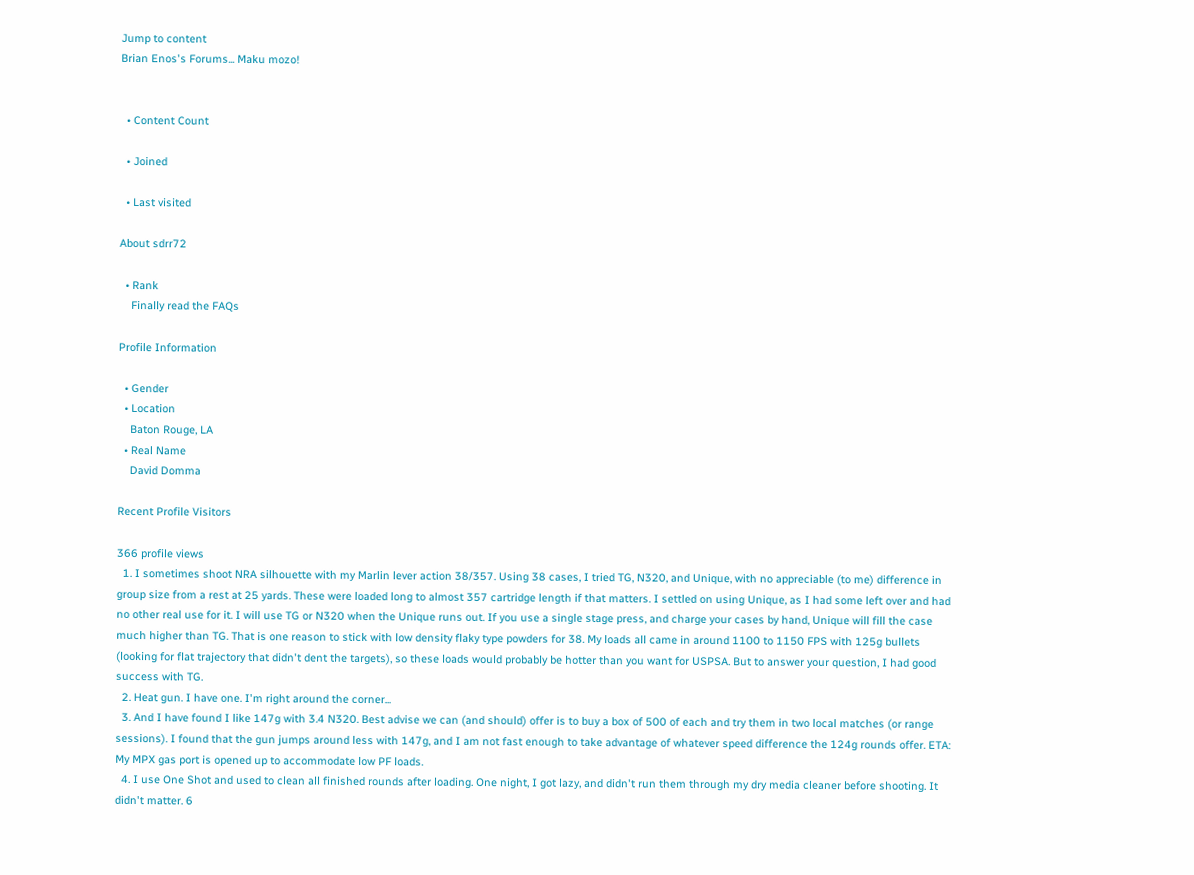Jump to content
Brian Enos's Forums... Maku mozo!


  • Content Count

  • Joined

  • Last visited

About sdrr72

  • Rank
    Finally read the FAQs

Profile Information

  • Gender
  • Location
    Baton Rouge, LA
  • Real Name
    David Domma

Recent Profile Visitors

366 profile views
  1. I sometimes shoot NRA silhouette with my Marlin lever action 38/357. Using 38 cases, I tried TG, N320, and Unique, with no appreciable (to me) difference in group size from a rest at 25 yards. These were loaded long to almost 357 cartridge length if that matters. I settled on using Unique, as I had some left over and had no other real use for it. I will use TG or N320 when the Unique runs out. If you use a single stage press, and charge your cases by hand, Unique will fill the case much higher than TG. That is one reason to stick with low density flaky type powders for 38. My loads all came in around 1100 to 1150 FPS with 125g bullets (looking for flat trajectory that didn't dent the targets), so these loads would probably be hotter than you want for USPSA. But to answer your question, I had good success with TG.
  2. Heat gun. I have one. I'm right around the corner...
  3. And I have found I like 147g with 3.4 N320. Best advise we can (and should) offer is to buy a box of 500 of each and try them in two local matches (or range sessions). I found that the gun jumps around less with 147g, and I am not fast enough to take advantage of whatever speed difference the 124g rounds offer. ETA: My MPX gas port is opened up to accommodate low PF loads.
  4. I use One Shot and used to clean all finished rounds after loading. One night, I got lazy, and didn't run them through my dry media cleaner before shooting. It didn't matter. 6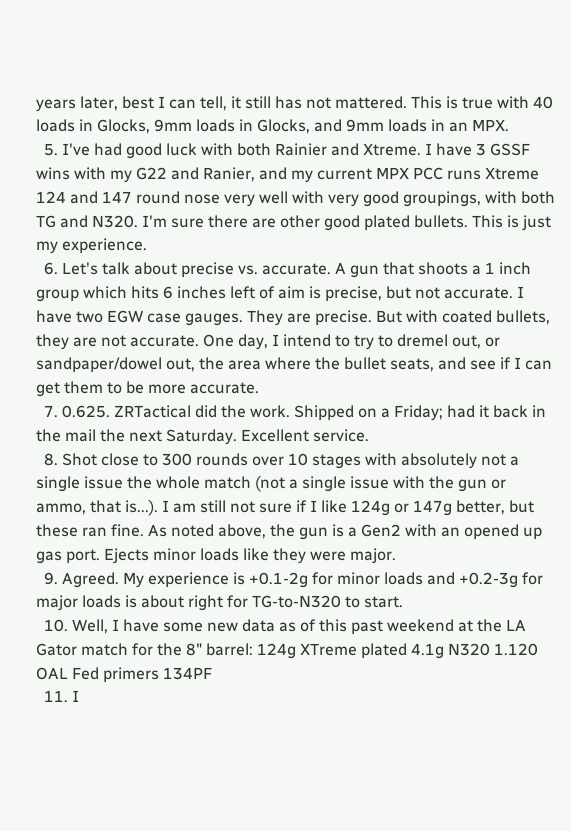years later, best I can tell, it still has not mattered. This is true with 40 loads in Glocks, 9mm loads in Glocks, and 9mm loads in an MPX.
  5. I've had good luck with both Rainier and Xtreme. I have 3 GSSF wins with my G22 and Ranier, and my current MPX PCC runs Xtreme 124 and 147 round nose very well with very good groupings, with both TG and N320. I'm sure there are other good plated bullets. This is just my experience.
  6. Let's talk about precise vs. accurate. A gun that shoots a 1 inch group which hits 6 inches left of aim is precise, but not accurate. I have two EGW case gauges. They are precise. But with coated bullets, they are not accurate. One day, I intend to try to dremel out, or sandpaper/dowel out, the area where the bullet seats, and see if I can get them to be more accurate.
  7. 0.625. ZRTactical did the work. Shipped on a Friday; had it back in the mail the next Saturday. Excellent service.
  8. Shot close to 300 rounds over 10 stages with absolutely not a single issue the whole match (not a single issue with the gun or ammo, that is...). I am still not sure if I like 124g or 147g better, but these ran fine. As noted above, the gun is a Gen2 with an opened up gas port. Ejects minor loads like they were major.
  9. Agreed. My experience is +0.1-2g for minor loads and +0.2-3g for major loads is about right for TG-to-N320 to start.
  10. Well, I have some new data as of this past weekend at the LA Gator match for the 8" barrel: 124g XTreme plated 4.1g N320 1.120 OAL Fed primers 134PF
  11. I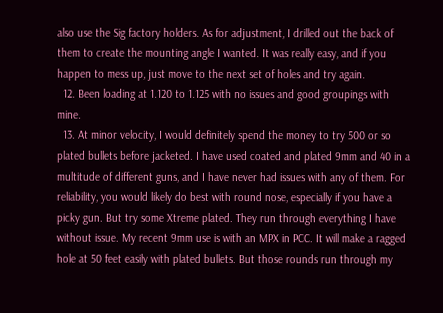also use the Sig factory holders. As for adjustment, I drilled out the back of them to create the mounting angle I wanted. It was really easy, and if you happen to mess up, just move to the next set of holes and try again.
  12. Been loading at 1.120 to 1.125 with no issues and good groupings with mine.
  13. At minor velocity, I would definitely spend the money to try 500 or so plated bullets before jacketed. I have used coated and plated 9mm and 40 in a multitude of different guns, and I have never had issues with any of them. For reliability, you would likely do best with round nose, especially if you have a picky gun. But try some Xtreme plated. They run through everything I have without issue. My recent 9mm use is with an MPX in PCC. It will make a ragged hole at 50 feet easily with plated bullets. But those rounds run through my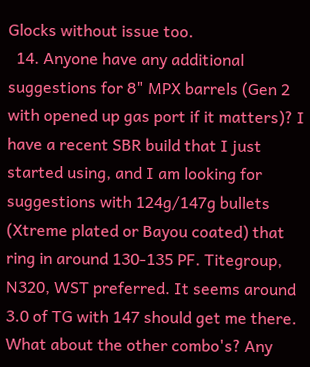Glocks without issue too.
  14. Anyone have any additional suggestions for 8" MPX barrels (Gen 2 with opened up gas port if it matters)? I have a recent SBR build that I just started using, and I am looking for suggestions with 124g/147g bullets (Xtreme plated or Bayou coated) that ring in around 130-135 PF. Titegroup, N320, WST preferred. It seems around 3.0 of TG with 147 should get me there. What about the other combo's? Any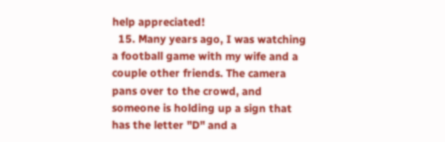help appreciated!
  15. Many years ago, I was watching a football game with my wife and a couple other friends. The camera pans over to the crowd, and someone is holding up a sign that has the letter "D" and a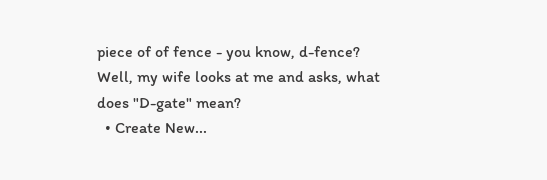piece of of fence - you know, d-fence? Well, my wife looks at me and asks, what does "D-gate" mean?
  • Create New...